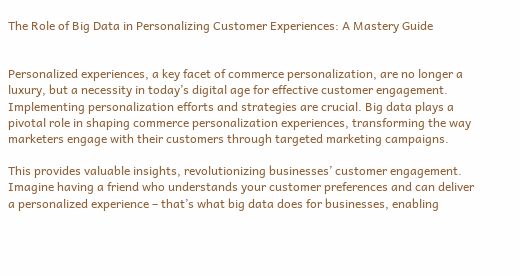The Role of Big Data in Personalizing Customer Experiences: A Mastery Guide


Personalized experiences, a key facet of commerce personalization, are no longer a luxury, but a necessity in today’s digital age for effective customer engagement. Implementing personalization efforts and strategies are crucial. Big data plays a pivotal role in shaping commerce personalization experiences, transforming the way marketers engage with their customers through targeted marketing campaigns.

This provides valuable insights, revolutionizing businesses’ customer engagement. Imagine having a friend who understands your customer preferences and can deliver a personalized experience – that’s what big data does for businesses, enabling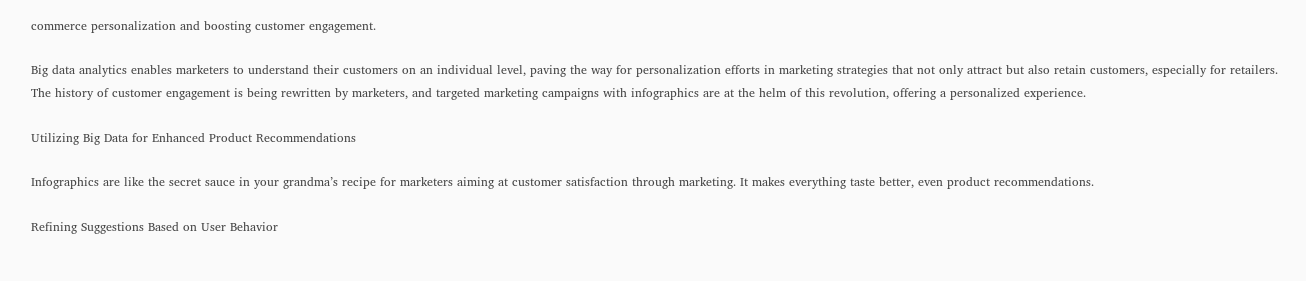commerce personalization and boosting customer engagement.

Big data analytics enables marketers to understand their customers on an individual level, paving the way for personalization efforts in marketing strategies that not only attract but also retain customers, especially for retailers. The history of customer engagement is being rewritten by marketers, and targeted marketing campaigns with infographics are at the helm of this revolution, offering a personalized experience.

Utilizing Big Data for Enhanced Product Recommendations

Infographics are like the secret sauce in your grandma’s recipe for marketers aiming at customer satisfaction through marketing. It makes everything taste better, even product recommendations.

Refining Suggestions Based on User Behavior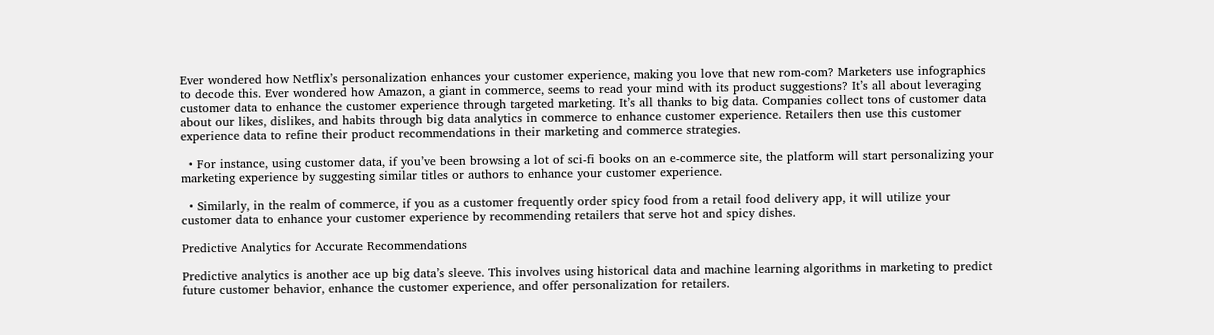Ever wondered how Netflix’s personalization enhances your customer experience, making you love that new rom-com? Marketers use infographics to decode this. Ever wondered how Amazon, a giant in commerce, seems to read your mind with its product suggestions? It’s all about leveraging customer data to enhance the customer experience through targeted marketing. It’s all thanks to big data. Companies collect tons of customer data about our likes, dislikes, and habits through big data analytics in commerce to enhance customer experience. Retailers then use this customer experience data to refine their product recommendations in their marketing and commerce strategies.

  • For instance, using customer data, if you’ve been browsing a lot of sci-fi books on an e-commerce site, the platform will start personalizing your marketing experience by suggesting similar titles or authors to enhance your customer experience.

  • Similarly, in the realm of commerce, if you as a customer frequently order spicy food from a retail food delivery app, it will utilize your customer data to enhance your customer experience by recommending retailers that serve hot and spicy dishes.

Predictive Analytics for Accurate Recommendations

Predictive analytics is another ace up big data’s sleeve. This involves using historical data and machine learning algorithms in marketing to predict future customer behavior, enhance the customer experience, and offer personalization for retailers.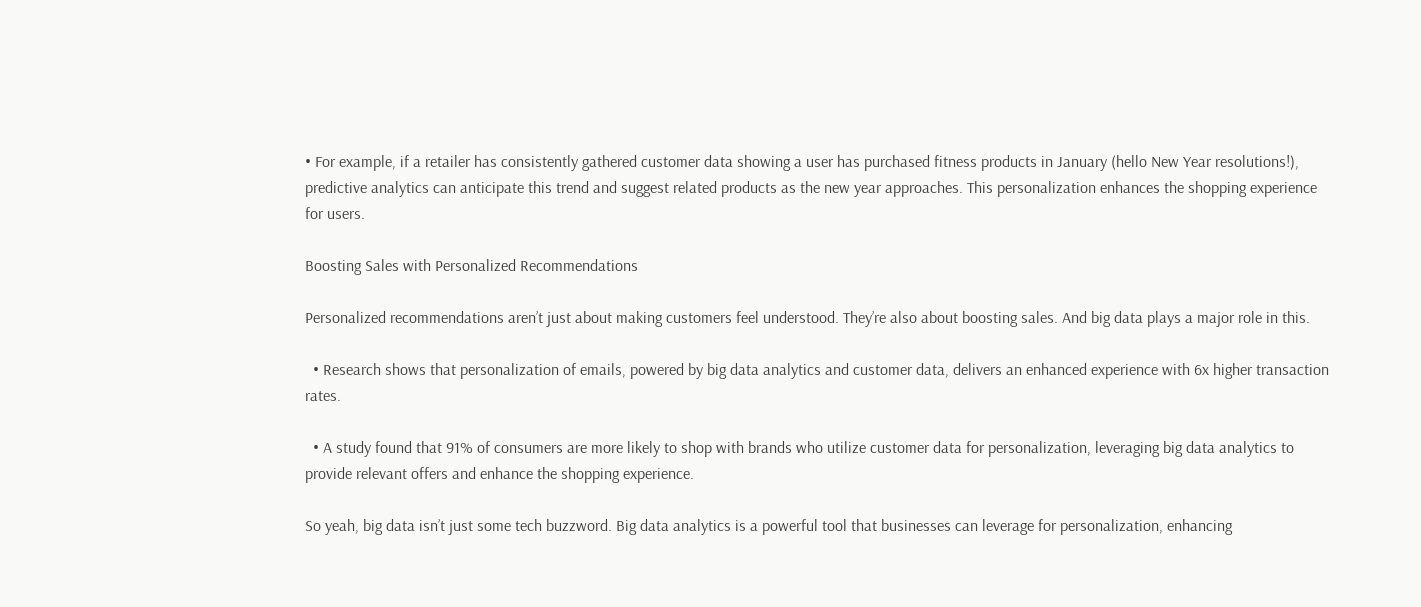• For example, if a retailer has consistently gathered customer data showing a user has purchased fitness products in January (hello New Year resolutions!), predictive analytics can anticipate this trend and suggest related products as the new year approaches. This personalization enhances the shopping experience for users.

Boosting Sales with Personalized Recommendations

Personalized recommendations aren’t just about making customers feel understood. They’re also about boosting sales. And big data plays a major role in this.

  • Research shows that personalization of emails, powered by big data analytics and customer data, delivers an enhanced experience with 6x higher transaction rates.

  • A study found that 91% of consumers are more likely to shop with brands who utilize customer data for personalization, leveraging big data analytics to provide relevant offers and enhance the shopping experience.

So yeah, big data isn’t just some tech buzzword. Big data analytics is a powerful tool that businesses can leverage for personalization, enhancing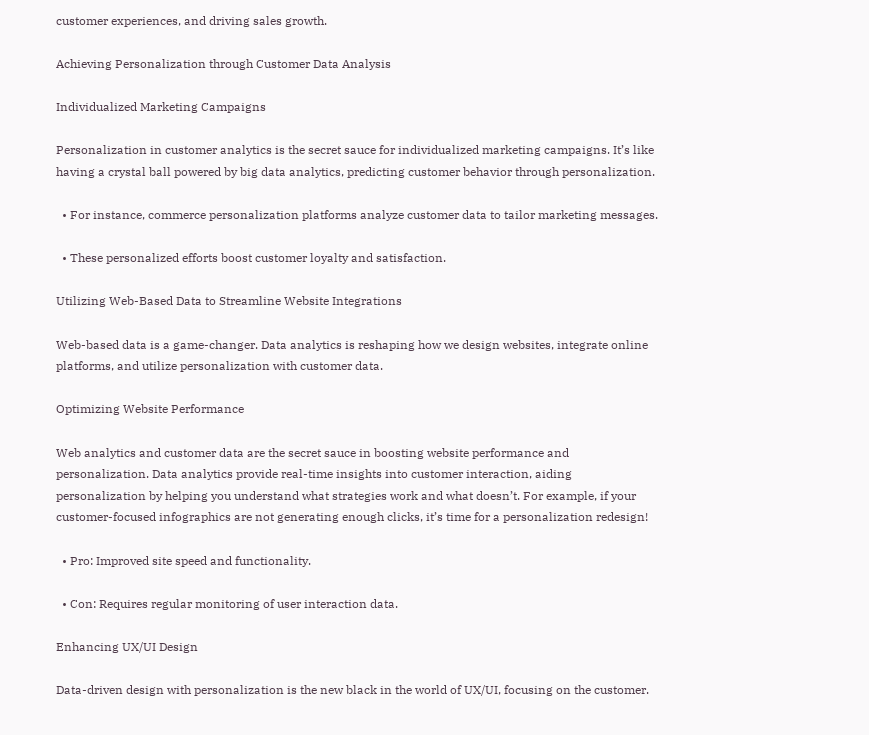customer experiences, and driving sales growth.

Achieving Personalization through Customer Data Analysis

Individualized Marketing Campaigns

Personalization in customer analytics is the secret sauce for individualized marketing campaigns. It’s like having a crystal ball powered by big data analytics, predicting customer behavior through personalization.

  • For instance, commerce personalization platforms analyze customer data to tailor marketing messages.

  • These personalized efforts boost customer loyalty and satisfaction.

Utilizing Web-Based Data to Streamline Website Integrations

Web-based data is a game-changer. Data analytics is reshaping how we design websites, integrate online platforms, and utilize personalization with customer data.

Optimizing Website Performance

Web analytics and customer data are the secret sauce in boosting website performance and personalization. Data analytics provide real-time insights into customer interaction, aiding personalization by helping you understand what strategies work and what doesn’t. For example, if your customer-focused infographics are not generating enough clicks, it’s time for a personalization redesign!

  • Pro: Improved site speed and functionality.

  • Con: Requires regular monitoring of user interaction data.

Enhancing UX/UI Design

Data-driven design with personalization is the new black in the world of UX/UI, focusing on the customer.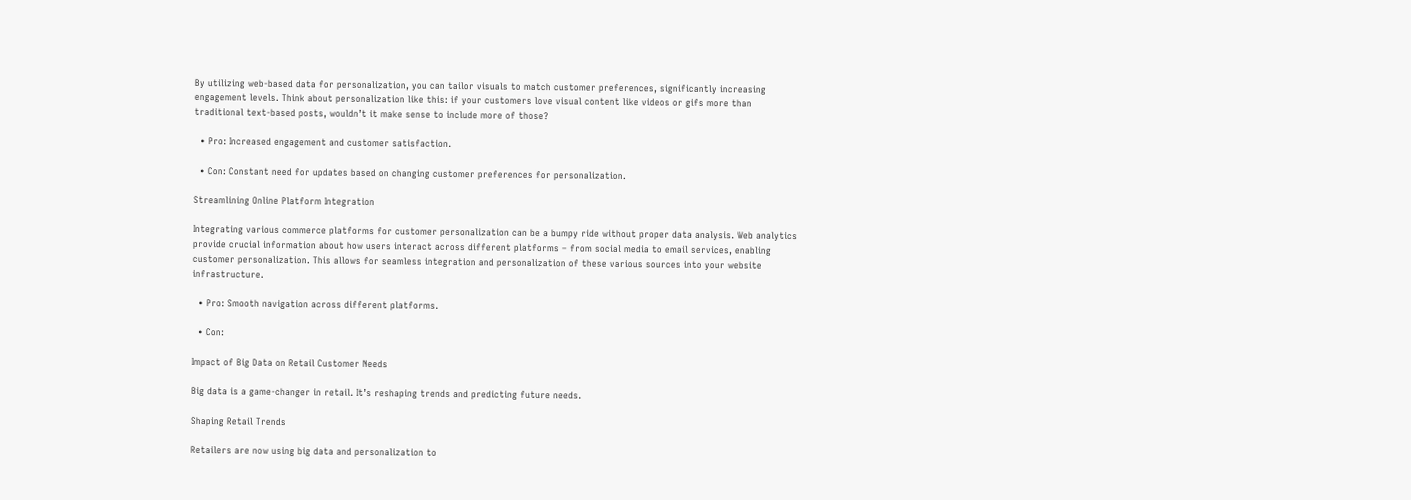By utilizing web-based data for personalization, you can tailor visuals to match customer preferences, significantly increasing engagement levels. Think about personalization like this: if your customers love visual content like videos or gifs more than traditional text-based posts, wouldn’t it make sense to include more of those?

  • Pro: Increased engagement and customer satisfaction.

  • Con: Constant need for updates based on changing customer preferences for personalization.

Streamlining Online Platform Integration

Integrating various commerce platforms for customer personalization can be a bumpy ride without proper data analysis. Web analytics provide crucial information about how users interact across different platforms – from social media to email services, enabling customer personalization. This allows for seamless integration and personalization of these various sources into your website infrastructure.

  • Pro: Smooth navigation across different platforms.

  • Con:

Impact of Big Data on Retail Customer Needs

Big data is a game-changer in retail. It’s reshaping trends and predicting future needs.

Shaping Retail Trends

Retailers are now using big data and personalization to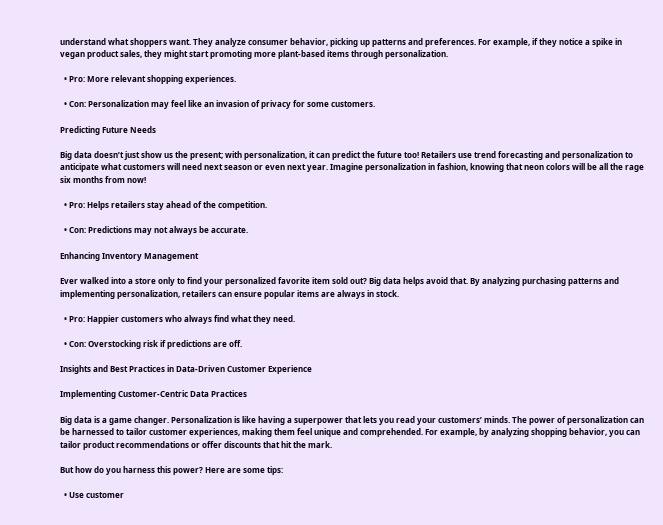understand what shoppers want. They analyze consumer behavior, picking up patterns and preferences. For example, if they notice a spike in vegan product sales, they might start promoting more plant-based items through personalization.

  • Pro: More relevant shopping experiences.

  • Con: Personalization may feel like an invasion of privacy for some customers.

Predicting Future Needs

Big data doesn’t just show us the present; with personalization, it can predict the future too! Retailers use trend forecasting and personalization to anticipate what customers will need next season or even next year. Imagine personalization in fashion, knowing that neon colors will be all the rage six months from now!

  • Pro: Helps retailers stay ahead of the competition.

  • Con: Predictions may not always be accurate.

Enhancing Inventory Management

Ever walked into a store only to find your personalized favorite item sold out? Big data helps avoid that. By analyzing purchasing patterns and implementing personalization, retailers can ensure popular items are always in stock.

  • Pro: Happier customers who always find what they need.

  • Con: Overstocking risk if predictions are off.

Insights and Best Practices in Data-Driven Customer Experience

Implementing Customer-Centric Data Practices

Big data is a game changer. Personalization is like having a superpower that lets you read your customers’ minds. The power of personalization can be harnessed to tailor customer experiences, making them feel unique and comprehended. For example, by analyzing shopping behavior, you can tailor product recommendations or offer discounts that hit the mark.

But how do you harness this power? Here are some tips:

  • Use customer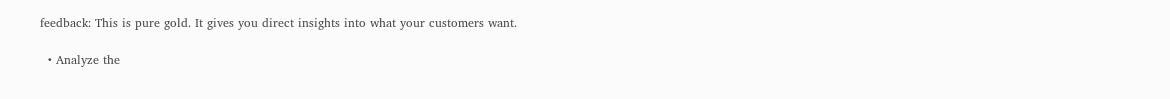feedback: This is pure gold. It gives you direct insights into what your customers want.

  • Analyze the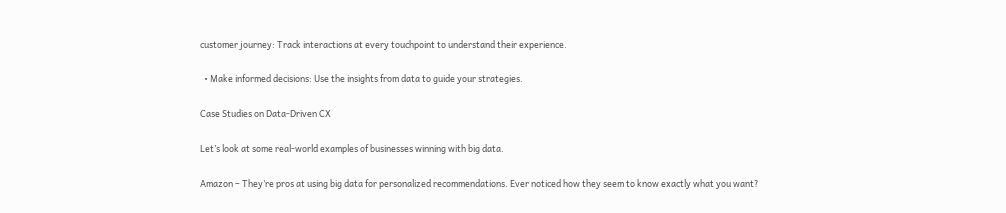customer journey: Track interactions at every touchpoint to understand their experience.

  • Make informed decisions: Use the insights from data to guide your strategies.

Case Studies on Data-Driven CX

Let’s look at some real-world examples of businesses winning with big data.

Amazon – They’re pros at using big data for personalized recommendations. Ever noticed how they seem to know exactly what you want?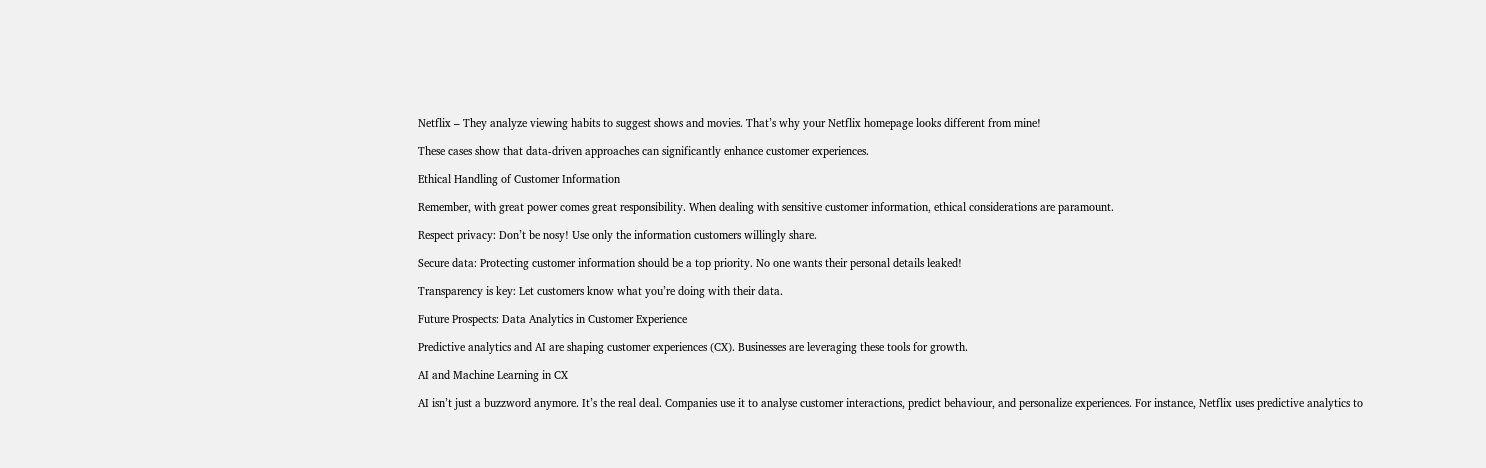Netflix – They analyze viewing habits to suggest shows and movies. That’s why your Netflix homepage looks different from mine!

These cases show that data-driven approaches can significantly enhance customer experiences.

Ethical Handling of Customer Information

Remember, with great power comes great responsibility. When dealing with sensitive customer information, ethical considerations are paramount.

Respect privacy: Don’t be nosy! Use only the information customers willingly share.

Secure data: Protecting customer information should be a top priority. No one wants their personal details leaked!

Transparency is key: Let customers know what you’re doing with their data.

Future Prospects: Data Analytics in Customer Experience

Predictive analytics and AI are shaping customer experiences (CX). Businesses are leveraging these tools for growth.

AI and Machine Learning in CX

AI isn’t just a buzzword anymore. It’s the real deal. Companies use it to analyse customer interactions, predict behaviour, and personalize experiences. For instance, Netflix uses predictive analytics to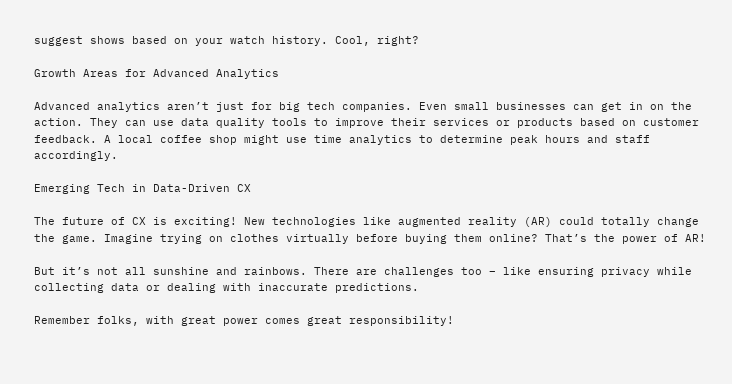suggest shows based on your watch history. Cool, right?

Growth Areas for Advanced Analytics

Advanced analytics aren’t just for big tech companies. Even small businesses can get in on the action. They can use data quality tools to improve their services or products based on customer feedback. A local coffee shop might use time analytics to determine peak hours and staff accordingly.

Emerging Tech in Data-Driven CX

The future of CX is exciting! New technologies like augmented reality (AR) could totally change the game. Imagine trying on clothes virtually before buying them online? That’s the power of AR!

But it’s not all sunshine and rainbows. There are challenges too – like ensuring privacy while collecting data or dealing with inaccurate predictions.

Remember folks, with great power comes great responsibility!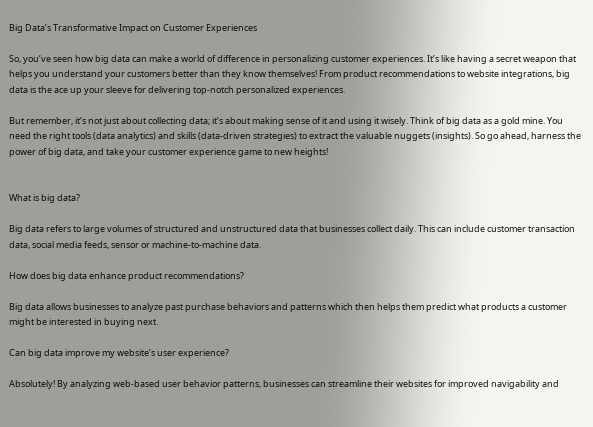Big Data’s Transformative Impact on Customer Experiences

So, you’ve seen how big data can make a world of difference in personalizing customer experiences. It’s like having a secret weapon that helps you understand your customers better than they know themselves! From product recommendations to website integrations, big data is the ace up your sleeve for delivering top-notch personalized experiences.

But remember, it’s not just about collecting data; it’s about making sense of it and using it wisely. Think of big data as a gold mine. You need the right tools (data analytics) and skills (data-driven strategies) to extract the valuable nuggets (insights). So go ahead, harness the power of big data, and take your customer experience game to new heights!


What is big data?

Big data refers to large volumes of structured and unstructured data that businesses collect daily. This can include customer transaction data, social media feeds, sensor or machine-to-machine data.

How does big data enhance product recommendations?

Big data allows businesses to analyze past purchase behaviors and patterns which then helps them predict what products a customer might be interested in buying next.

Can big data improve my website’s user experience?

Absolutely! By analyzing web-based user behavior patterns, businesses can streamline their websites for improved navigability and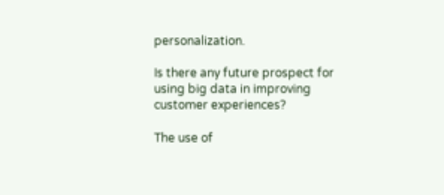personalization.

Is there any future prospect for using big data in improving customer experiences?

The use of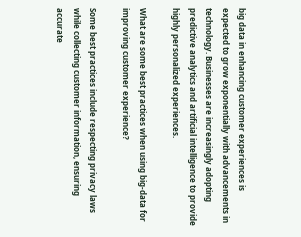big data in enhancing customer experiences is expected to grow exponentially with advancements in technology. Businesses are increasingly adopting predictive analytics and artificial intelligence to provide highly personalized experiences.

What are some best practices when using big-data for improving customer experience?

Some best practices include respecting privacy laws while collecting customer information, ensuring accurate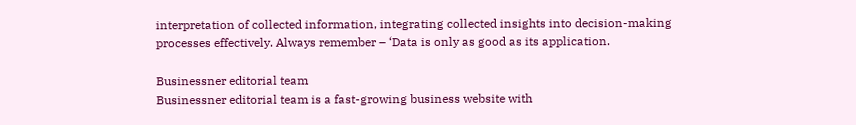interpretation of collected information, integrating collected insights into decision-making processes effectively. Always remember – ‘Data is only as good as its application.

Businessner editorial team
Businessner editorial team is a fast-growing business website with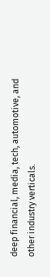deep financial, media, tech, automotive, and other industry verticals.